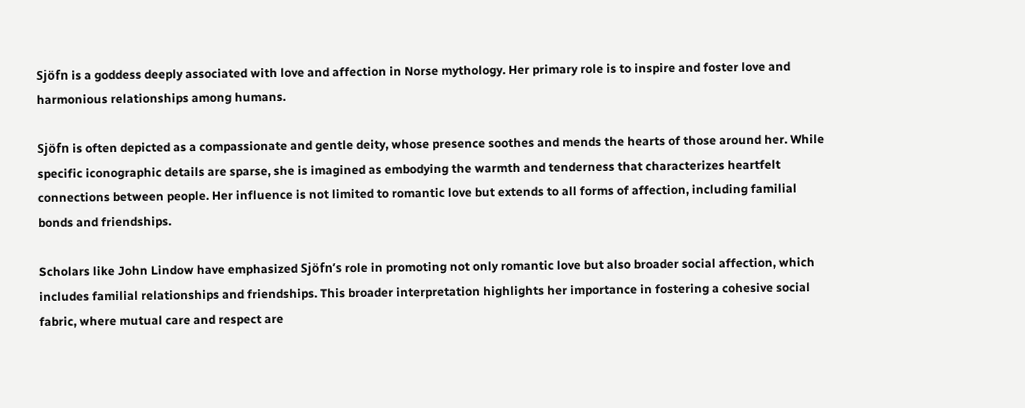Sjöfn is a goddess deeply associated with love and affection in Norse mythology. Her primary role is to inspire and foster love and harmonious relationships among humans.

Sjöfn is often depicted as a compassionate and gentle deity, whose presence soothes and mends the hearts of those around her. While specific iconographic details are sparse, she is imagined as embodying the warmth and tenderness that characterizes heartfelt connections between people. Her influence is not limited to romantic love but extends to all forms of affection, including familial bonds and friendships.

Scholars like John Lindow have emphasized Sjöfn’s role in promoting not only romantic love but also broader social affection, which includes familial relationships and friendships. This broader interpretation highlights her importance in fostering a cohesive social fabric, where mutual care and respect are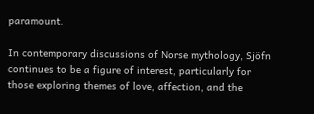paramount.

In contemporary discussions of Norse mythology, Sjöfn continues to be a figure of interest, particularly for those exploring themes of love, affection, and the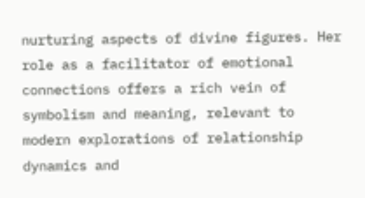nurturing aspects of divine figures. Her role as a facilitator of emotional connections offers a rich vein of symbolism and meaning, relevant to modern explorations of relationship dynamics and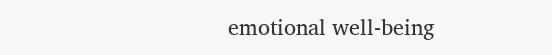emotional well-being